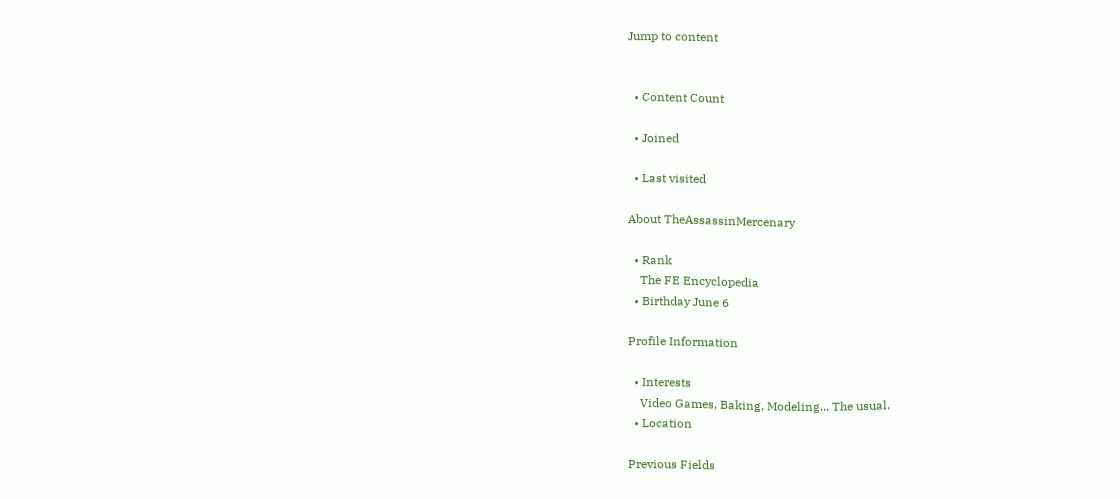Jump to content


  • Content Count

  • Joined

  • Last visited

About TheAssassinMercenary

  • Rank
    The FE Encyclopedia
  • Birthday June 6

Profile Information

  • Interests
    Video Games, Baking, Modeling... The usual.
  • Location

Previous Fields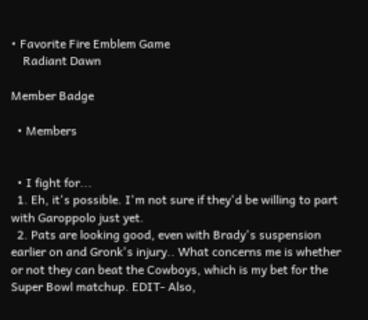• Favorite Fire Emblem Game
    Radiant Dawn

Member Badge

  • Members


  • I fight for...
  1. Eh, it's possible. I'm not sure if they'd be willing to part with Garoppolo just yet.
  2. Pats are looking good, even with Brady's suspension earlier on and Gronk's injury.. What concerns me is whether or not they can beat the Cowboys, which is my bet for the Super Bowl matchup. EDIT- Also,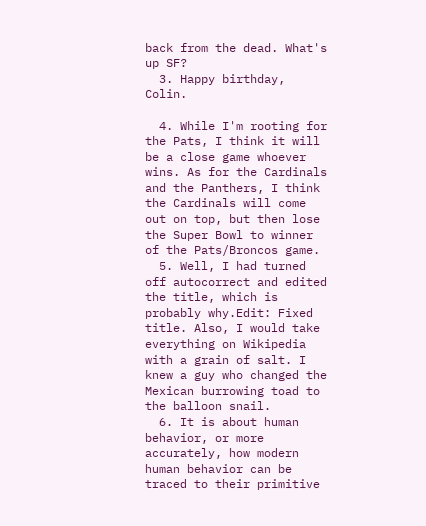back from the dead. What's up SF?
  3. Happy birthday, Colin.

  4. While I'm rooting for the Pats, I think it will be a close game whoever wins. As for the Cardinals and the Panthers, I think the Cardinals will come out on top, but then lose the Super Bowl to winner of the Pats/Broncos game.
  5. Well, I had turned off autocorrect and edited the title, which is probably why.Edit: Fixed title. Also, I would take everything on Wikipedia with a grain of salt. I knew a guy who changed the Mexican burrowing toad to the balloon snail.
  6. It is about human behavior, or more accurately, how modern human behavior can be traced to their primitive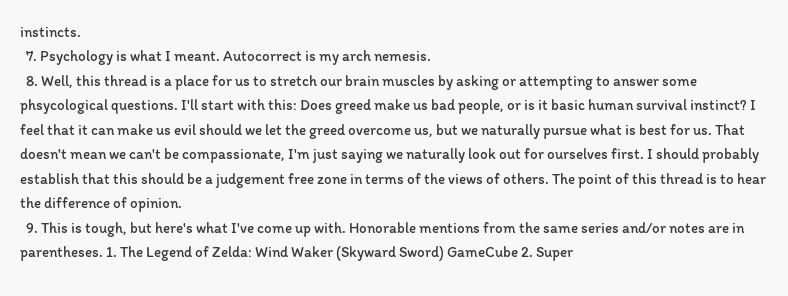instincts.
  7. Psychology is what I meant. Autocorrect is my arch nemesis.
  8. Well, this thread is a place for us to stretch our brain muscles by asking or attempting to answer some phsycological questions. I'll start with this: Does greed make us bad people, or is it basic human survival instinct? I feel that it can make us evil should we let the greed overcome us, but we naturally pursue what is best for us. That doesn't mean we can't be compassionate, I'm just saying we naturally look out for ourselves first. I should probably establish that this should be a judgement free zone in terms of the views of others. The point of this thread is to hear the difference of opinion.
  9. This is tough, but here's what I've come up with. Honorable mentions from the same series and/or notes are in parentheses. 1. The Legend of Zelda: Wind Waker (Skyward Sword) GameCube 2. Super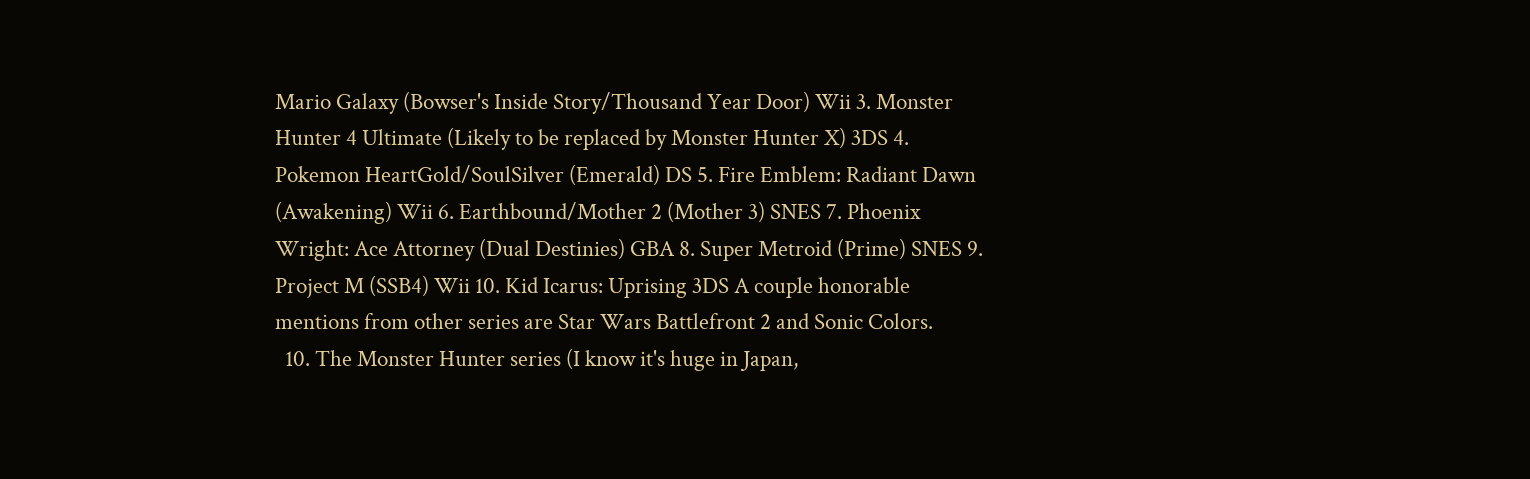Mario Galaxy (Bowser's Inside Story/Thousand Year Door) Wii 3. Monster Hunter 4 Ultimate (Likely to be replaced by Monster Hunter X) 3DS 4. Pokemon HeartGold/SoulSilver (Emerald) DS 5. Fire Emblem: Radiant Dawn (Awakening) Wii 6. Earthbound/Mother 2 (Mother 3) SNES 7. Phoenix Wright: Ace Attorney (Dual Destinies) GBA 8. Super Metroid (Prime) SNES 9. Project M (SSB4) Wii 10. Kid Icarus: Uprising 3DS A couple honorable mentions from other series are Star Wars Battlefront 2 and Sonic Colors.
  10. The Monster Hunter series (I know it's huge in Japan,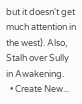but it doesn't get much attention in the west). Also, Stalh over Sully in Awakening.
  • Create New...